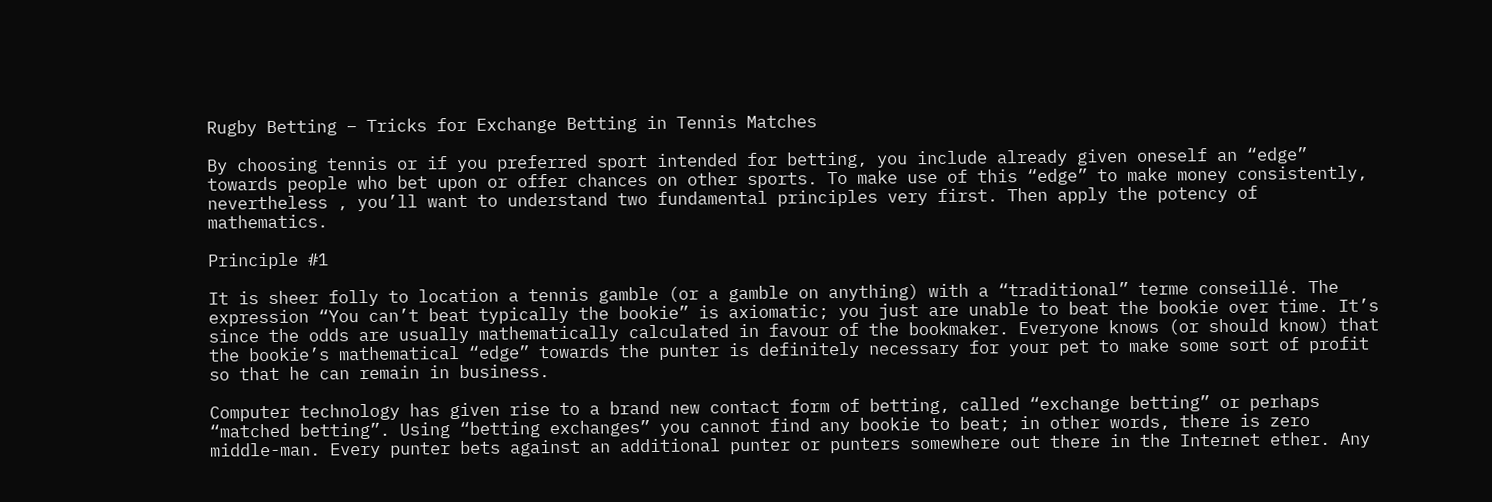Rugby Betting – Tricks for Exchange Betting in Tennis Matches

By choosing tennis or if you preferred sport intended for betting, you include already given oneself an “edge” towards people who bet upon or offer chances on other sports. To make use of this “edge” to make money consistently, nevertheless , you’ll want to understand two fundamental principles very first. Then apply the potency of mathematics.

Principle #1

It is sheer folly to location a tennis gamble (or a gamble on anything) with a “traditional” terme conseillé. The expression “You can’t beat typically the bookie” is axiomatic; you just are unable to beat the bookie over time. It’s since the odds are usually mathematically calculated in favour of the bookmaker. Everyone knows (or should know) that the bookie’s mathematical “edge” towards the punter is definitely necessary for your pet to make some sort of profit so that he can remain in business.

Computer technology has given rise to a brand new contact form of betting, called “exchange betting” or perhaps “matched betting”. Using “betting exchanges” you cannot find any bookie to beat; in other words, there is zero middle-man. Every punter bets against an additional punter or punters somewhere out there in the Internet ether. Any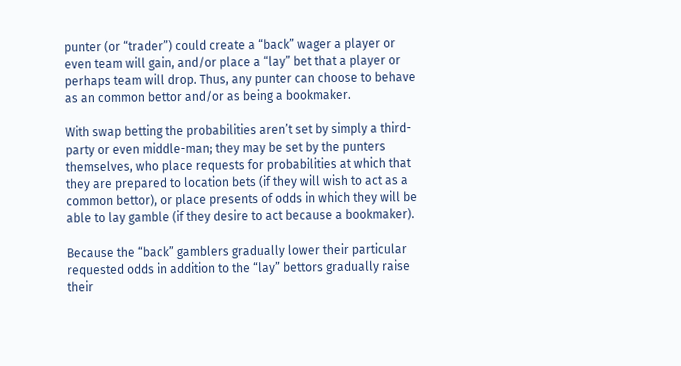punter (or “trader”) could create a “back” wager a player or even team will gain, and/or place a “lay” bet that a player or perhaps team will drop. Thus, any punter can choose to behave as an common bettor and/or as being a bookmaker.

With swap betting the probabilities aren’t set by simply a third-party or even middle-man; they may be set by the punters themselves, who place requests for probabilities at which that they are prepared to location bets (if they will wish to act as a common bettor), or place presents of odds in which they will be able to lay gamble (if they desire to act because a bookmaker).

Because the “back” gamblers gradually lower their particular requested odds in addition to the “lay” bettors gradually raise their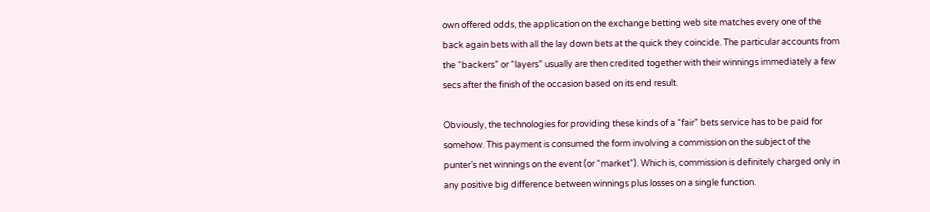own offered odds, the application on the exchange betting web site matches every one of the back again bets with all the lay down bets at the quick they coincide. The particular accounts from the “backers” or “layers” usually are then credited together with their winnings immediately a few secs after the finish of the occasion based on its end result.

Obviously, the technologies for providing these kinds of a “fair” bets service has to be paid for somehow. This payment is consumed the form involving a commission on the subject of the punter’s net winnings on the event (or “market”). Which is, commission is definitely charged only in any positive big difference between winnings plus losses on a single function.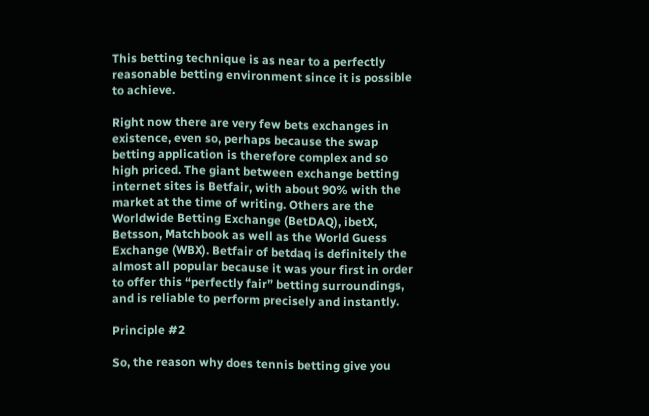This betting technique is as near to a perfectly reasonable betting environment since it is possible to achieve.

Right now there are very few bets exchanges in existence, even so, perhaps because the swap betting application is therefore complex and so high priced. The giant between exchange betting internet sites is Betfair, with about 90% with the market at the time of writing. Others are the Worldwide Betting Exchange (BetDAQ), ibetX, Betsson, Matchbook as well as the World Guess Exchange (WBX). Betfair of betdaq is definitely the almost all popular because it was your first in order to offer this “perfectly fair” betting surroundings, and is reliable to perform precisely and instantly.

Principle #2

So, the reason why does tennis betting give you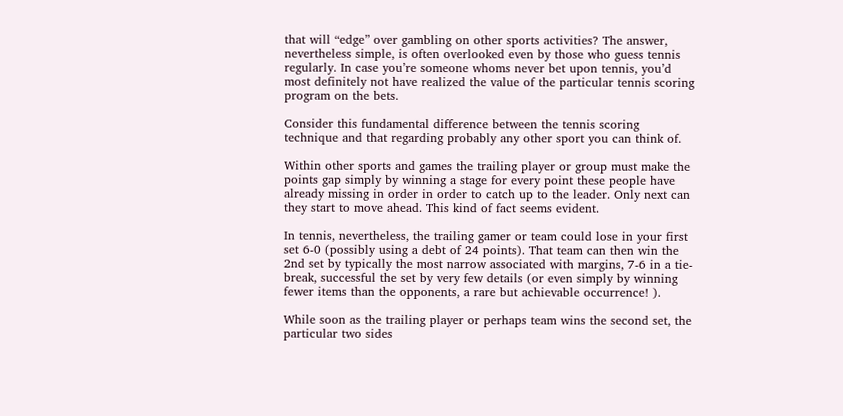that will “edge” over gambling on other sports activities? The answer, nevertheless simple, is often overlooked even by those who guess tennis regularly. In case you’re someone whoms never bet upon tennis, you’d most definitely not have realized the value of the particular tennis scoring program on the bets.

Consider this fundamental difference between the tennis scoring technique and that regarding probably any other sport you can think of.

Within other sports and games the trailing player or group must make the points gap simply by winning a stage for every point these people have already missing in order in order to catch up to the leader. Only next can they start to move ahead. This kind of fact seems evident.

In tennis, nevertheless, the trailing gamer or team could lose in your first set 6-0 (possibly using a debt of 24 points). That team can then win the 2nd set by typically the most narrow associated with margins, 7-6 in a tie-break, successful the set by very few details (or even simply by winning fewer items than the opponents, a rare but achievable occurrence! ).

While soon as the trailing player or perhaps team wins the second set, the particular two sides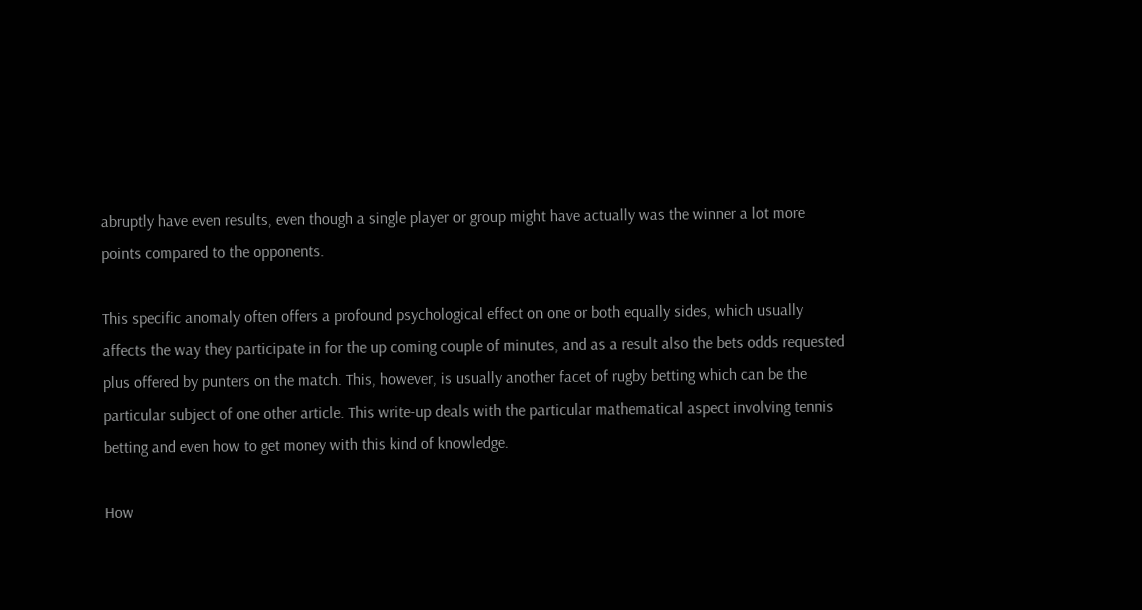abruptly have even results, even though a single player or group might have actually was the winner a lot more points compared to the opponents.

This specific anomaly often offers a profound psychological effect on one or both equally sides, which usually affects the way they participate in for the up coming couple of minutes, and as a result also the bets odds requested plus offered by punters on the match. This, however, is usually another facet of rugby betting which can be the particular subject of one other article. This write-up deals with the particular mathematical aspect involving tennis betting and even how to get money with this kind of knowledge.

How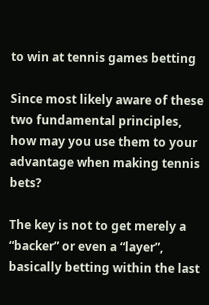to win at tennis games betting

Since most likely aware of these two fundamental principles, how may you use them to your advantage when making tennis bets?

The key is not to get merely a “backer” or even a “layer”, basically betting within the last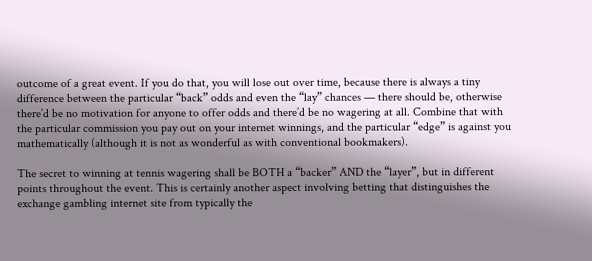outcome of a great event. If you do that, you will lose out over time, because there is always a tiny difference between the particular “back” odds and even the “lay” chances — there should be, otherwise there’d be no motivation for anyone to offer odds and there’d be no wagering at all. Combine that with the particular commission you pay out on your internet winnings, and the particular “edge” is against you mathematically (although it is not as wonderful as with conventional bookmakers).

The secret to winning at tennis wagering shall be BOTH a “backer” AND the “layer”, but in different points throughout the event. This is certainly another aspect involving betting that distinguishes the exchange gambling internet site from typically the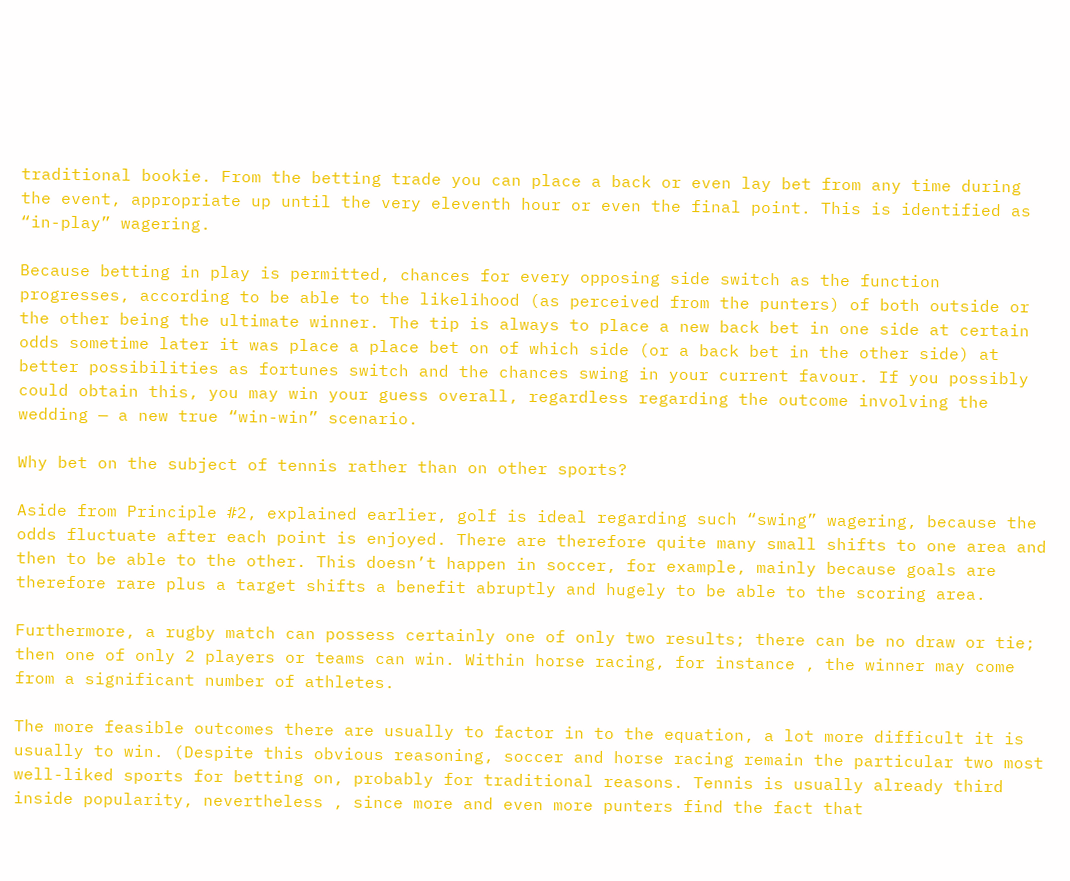traditional bookie. From the betting trade you can place a back or even lay bet from any time during the event, appropriate up until the very eleventh hour or even the final point. This is identified as “in-play” wagering.

Because betting in play is permitted, chances for every opposing side switch as the function progresses, according to be able to the likelihood (as perceived from the punters) of both outside or the other being the ultimate winner. The tip is always to place a new back bet in one side at certain odds sometime later it was place a place bet on of which side (or a back bet in the other side) at better possibilities as fortunes switch and the chances swing in your current favour. If you possibly could obtain this, you may win your guess overall, regardless regarding the outcome involving the wedding — a new true “win-win” scenario.

Why bet on the subject of tennis rather than on other sports?

Aside from Principle #2, explained earlier, golf is ideal regarding such “swing” wagering, because the odds fluctuate after each point is enjoyed. There are therefore quite many small shifts to one area and then to be able to the other. This doesn’t happen in soccer, for example, mainly because goals are therefore rare plus a target shifts a benefit abruptly and hugely to be able to the scoring area.

Furthermore, a rugby match can possess certainly one of only two results; there can be no draw or tie; then one of only 2 players or teams can win. Within horse racing, for instance , the winner may come from a significant number of athletes.

The more feasible outcomes there are usually to factor in to the equation, a lot more difficult it is usually to win. (Despite this obvious reasoning, soccer and horse racing remain the particular two most well-liked sports for betting on, probably for traditional reasons. Tennis is usually already third inside popularity, nevertheless , since more and even more punters find the fact that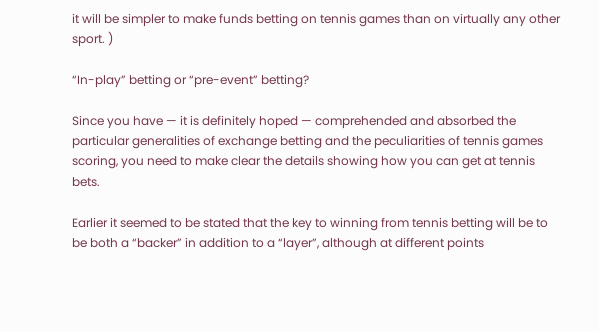it will be simpler to make funds betting on tennis games than on virtually any other sport. )

“In-play” betting or “pre-event” betting?

Since you have — it is definitely hoped — comprehended and absorbed the particular generalities of exchange betting and the peculiarities of tennis games scoring, you need to make clear the details showing how you can get at tennis bets.

Earlier it seemed to be stated that the key to winning from tennis betting will be to be both a “backer” in addition to a “layer”, although at different points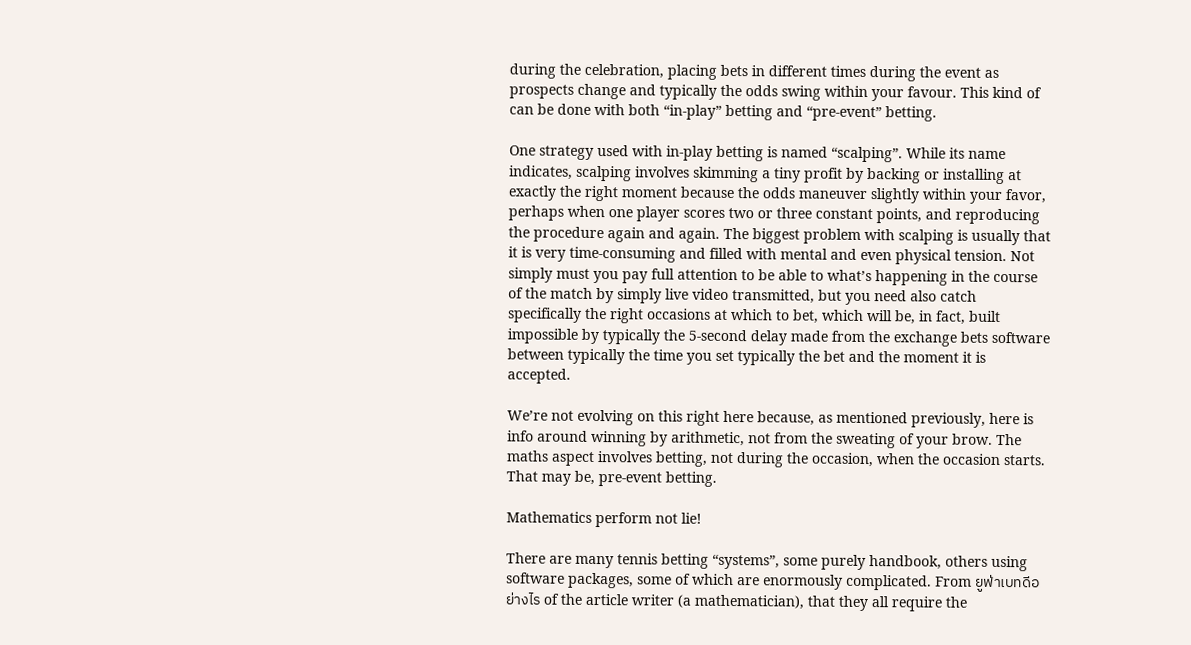during the celebration, placing bets in different times during the event as prospects change and typically the odds swing within your favour. This kind of can be done with both “in-play” betting and “pre-event” betting.

One strategy used with in-play betting is named “scalping”. While its name indicates, scalping involves skimming a tiny profit by backing or installing at exactly the right moment because the odds maneuver slightly within your favor, perhaps when one player scores two or three constant points, and reproducing the procedure again and again. The biggest problem with scalping is usually that it is very time-consuming and filled with mental and even physical tension. Not simply must you pay full attention to be able to what’s happening in the course of the match by simply live video transmitted, but you need also catch specifically the right occasions at which to bet, which will be, in fact, built impossible by typically the 5-second delay made from the exchange bets software between typically the time you set typically the bet and the moment it is accepted.

We’re not evolving on this right here because, as mentioned previously, here is info around winning by arithmetic, not from the sweating of your brow. The maths aspect involves betting, not during the occasion, when the occasion starts. That may be, pre-event betting.

Mathematics perform not lie!

There are many tennis betting “systems”, some purely handbook, others using software packages, some of which are enormously complicated. From ยูฟ่าเบทดีอย่างไร of the article writer (a mathematician), that they all require the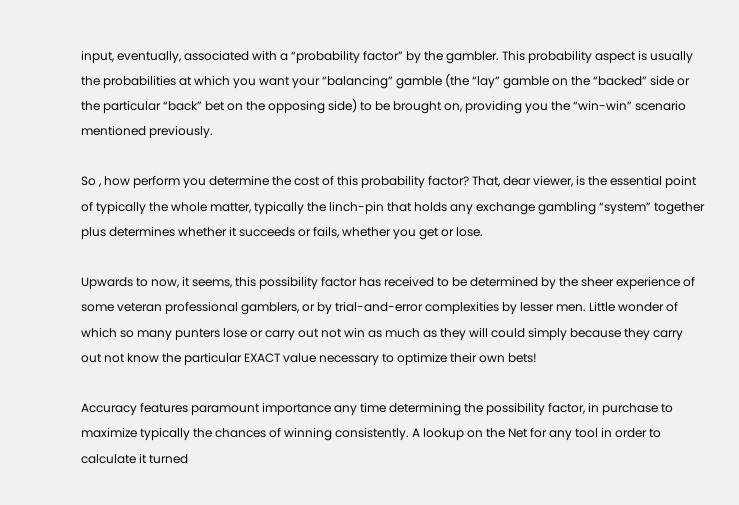input, eventually, associated with a “probability factor” by the gambler. This probability aspect is usually the probabilities at which you want your “balancing” gamble (the “lay” gamble on the “backed” side or the particular “back” bet on the opposing side) to be brought on, providing you the “win-win” scenario mentioned previously.

So , how perform you determine the cost of this probability factor? That, dear viewer, is the essential point of typically the whole matter, typically the linch-pin that holds any exchange gambling “system” together plus determines whether it succeeds or fails, whether you get or lose.

Upwards to now, it seems, this possibility factor has received to be determined by the sheer experience of some veteran professional gamblers, or by trial-and-error complexities by lesser men. Little wonder of which so many punters lose or carry out not win as much as they will could simply because they carry out not know the particular EXACT value necessary to optimize their own bets!

Accuracy features paramount importance any time determining the possibility factor, in purchase to maximize typically the chances of winning consistently. A lookup on the Net for any tool in order to calculate it turned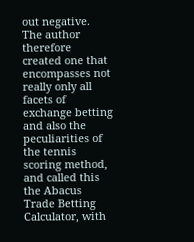out negative. The author therefore created one that encompasses not really only all facets of exchange betting and also the peculiarities of the tennis scoring method, and called this the Abacus Trade Betting Calculator, with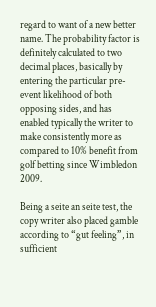regard to want of a new better name. The probability factor is definitely calculated to two decimal places, basically by entering the particular pre-event likelihood of both opposing sides, and has enabled typically the writer to make consistently more as compared to 10% benefit from golf betting since Wimbledon 2009.

Being a seite an seite test, the copy writer also placed gamble according to “gut feeling”, in sufficient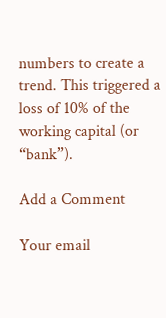numbers to create a trend. This triggered a loss of 10% of the working capital (or “bank”).

Add a Comment

Your email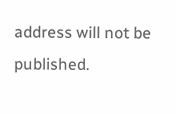address will not be published.